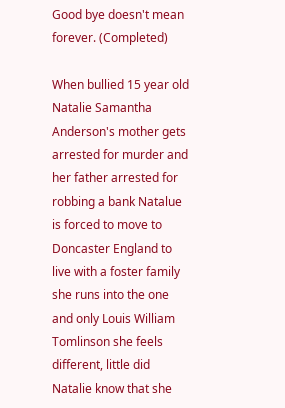Good bye doesn't mean forever. (Completed)

When bullied 15 year old Natalie Samantha Anderson's mother gets arrested for murder and her father arrested for robbing a bank Natalue is forced to move to Doncaster England to live with a foster family she runs into the one and only Louis William Tomlinson she feels different, little did Natalie know that she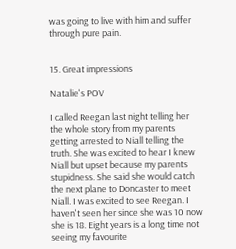was going to live with him and suffer through pure pain.


15. Great impressions

Natalie's POV

I called Reegan last night telling her the whole story from my parents getting arrested to Niall telling the truth. She was excited to hear I knew Niall but upset because my parents stupidness. She said she would catch the next plane to Doncaster to meet Niall. I was excited to see Reegan. I haven't seen her since she was 10 now she is 18. Eight years is a long time not seeing my favourite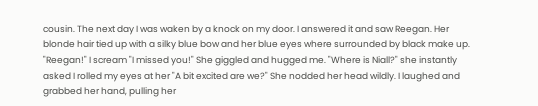cousin. The next day I was waken by a knock on my door. I answered it and saw Reegan. Her blonde hair tied up with a silky blue bow and her blue eyes where surrounded by black make up. "Reegan!" I scream "I missed you!" She giggled and hugged me. "Where is Niall?" she instantly asked I rolled my eyes at her "A bit excited are we?" She nodded her head wildly. I laughed and grabbed her hand, pulling her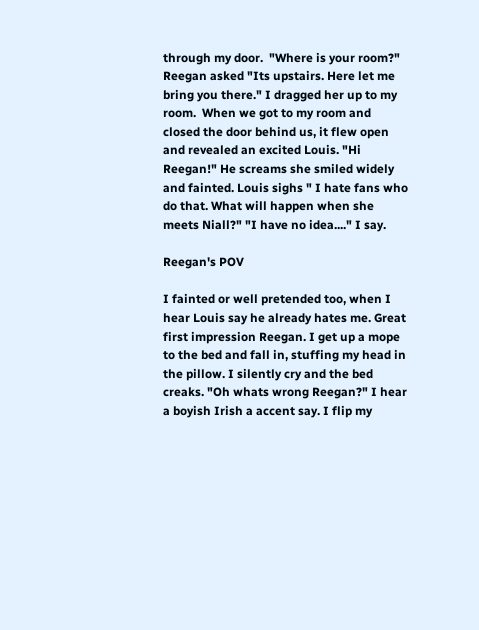through my door.  "Where is your room?" Reegan asked "Its upstairs. Here let me bring you there." I dragged her up to my room.  When we got to my room and closed the door behind us, it flew open and revealed an excited Louis. "Hi Reegan!" He screams she smiled widely and fainted. Louis sighs " I hate fans who do that. What will happen when she meets Niall?" "I have no idea...." I say.

Reegan's POV

I fainted or well pretended too, when I hear Louis say he already hates me. Great first impression Reegan. I get up a mope to the bed and fall in, stuffing my head in the pillow. I silently cry and the bed creaks. "Oh whats wrong Reegan?" I hear a boyish Irish a accent say. I flip my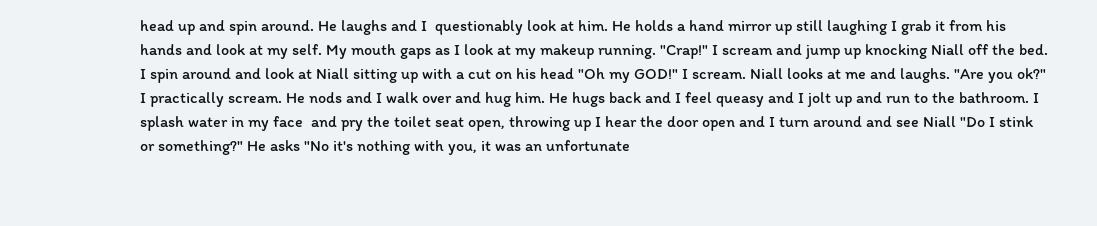head up and spin around. He laughs and I  questionably look at him. He holds a hand mirror up still laughing I grab it from his hands and look at my self. My mouth gaps as I look at my makeup running. "Crap!" I scream and jump up knocking Niall off the bed. I spin around and look at Niall sitting up with a cut on his head "Oh my GOD!" I scream. Niall looks at me and laughs. "Are you ok?" I practically scream. He nods and I walk over and hug him. He hugs back and I feel queasy and I jolt up and run to the bathroom. I splash water in my face  and pry the toilet seat open, throwing up I hear the door open and I turn around and see Niall "Do I stink or something?" He asks "No it's nothing with you, it was an unfortunate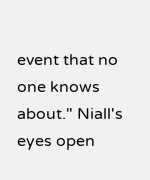event that no one knows about." Niall's eyes open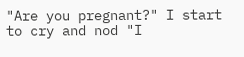"Are you pregnant?" I start to cry and nod "I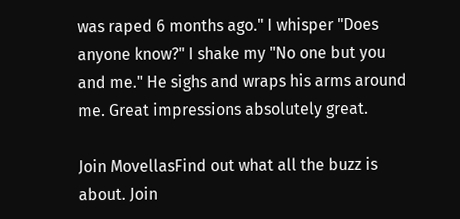was raped 6 months ago." I whisper "Does anyone know?" I shake my "No one but you and me." He sighs and wraps his arms around me. Great impressions absolutely great.

Join MovellasFind out what all the buzz is about. Join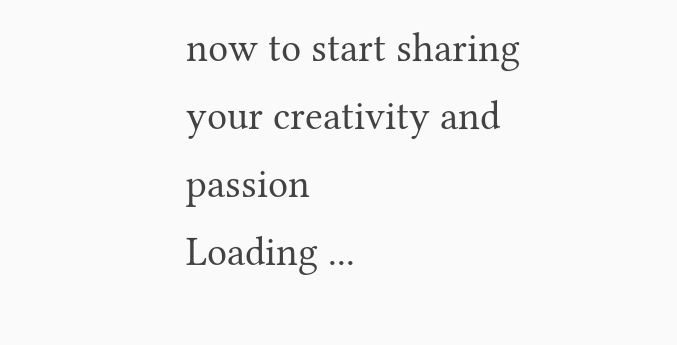now to start sharing your creativity and passion
Loading ...